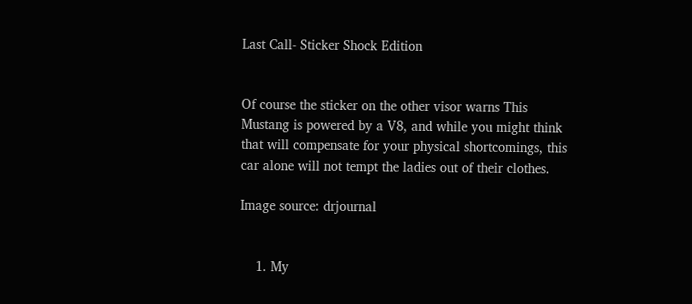Last Call- Sticker Shock Edition


Of course the sticker on the other visor warns This Mustang is powered by a V8, and while you might think that will compensate for your physical shortcomings, this car alone will not tempt the ladies out of their clothes.

Image source: drjournal


    1. My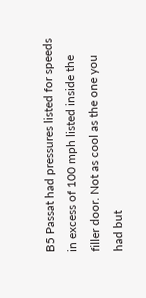B5 Passat had pressures listed for speeds in excess of 100 mph listed inside the filler door. Not as cool as the one you had but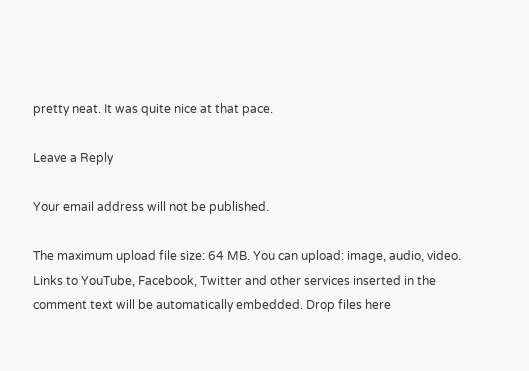pretty neat. It was quite nice at that pace.

Leave a Reply

Your email address will not be published.

The maximum upload file size: 64 MB. You can upload: image, audio, video. Links to YouTube, Facebook, Twitter and other services inserted in the comment text will be automatically embedded. Drop files here